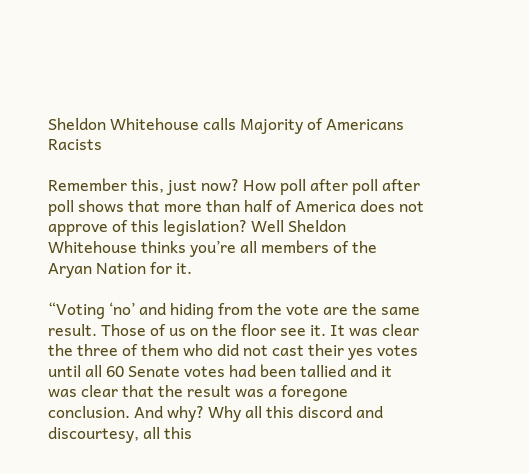Sheldon Whitehouse calls Majority of Americans Racists

Remember this, just now? How poll after poll after poll shows that more than half of America does not approve of this legislation? Well Sheldon Whitehouse thinks you’re all members of the Aryan Nation for it.

“Voting ‘no’ and hiding from the vote are the same result. Those of us on the floor see it. It was clear the three of them who did not cast their yes votes until all 60 Senate votes had been tallied and it was clear that the result was a foregone conclusion. And why? Why all this discord and discourtesy, all this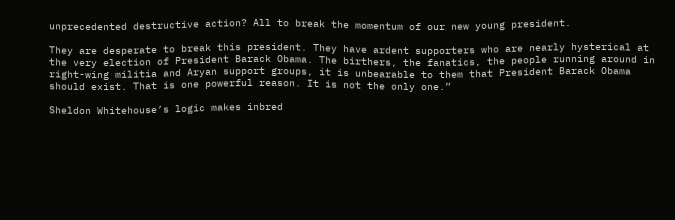unprecedented destructive action? All to break the momentum of our new young president.

They are desperate to break this president. They have ardent supporters who are nearly hysterical at the very election of President Barack Obama. The birthers, the fanatics, the people running around in right-wing militia and Aryan support groups, it is unbearable to them that President Barack Obama should exist. That is one powerful reason. It is not the only one.”

Sheldon Whitehouse’s logic makes inbred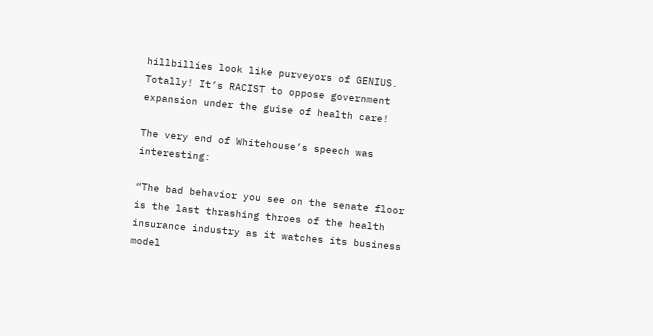hillbillies look like purveyors of GENIUS. Totally! It’s RACIST to oppose government expansion under the guise of health care!

The very end of Whitehouse’s speech was interesting:

“The bad behavior you see on the senate floor is the last thrashing throes of the health insurance industry as it watches its business model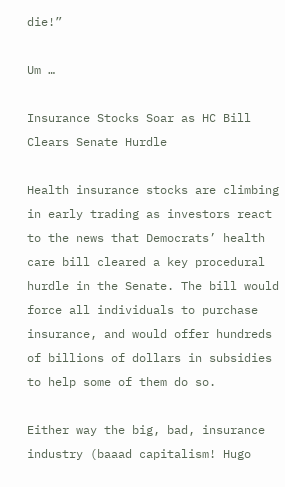die!”

Um …

Insurance Stocks Soar as HC Bill Clears Senate Hurdle

Health insurance stocks are climbing in early trading as investors react to the news that Democrats’ health care bill cleared a key procedural hurdle in the Senate. The bill would force all individuals to purchase insurance, and would offer hundreds of billions of dollars in subsidies to help some of them do so.

Either way the big, bad, insurance industry (baaad capitalism! Hugo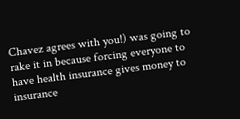Chavez agrees with you!) was going to rake it in because forcing everyone to have health insurance gives money to insurance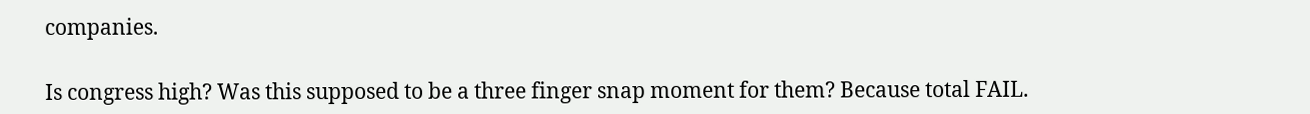companies.

Is congress high? Was this supposed to be a three finger snap moment for them? Because total FAIL.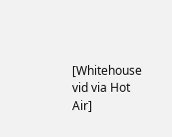[Whitehouse vid via Hot Air]